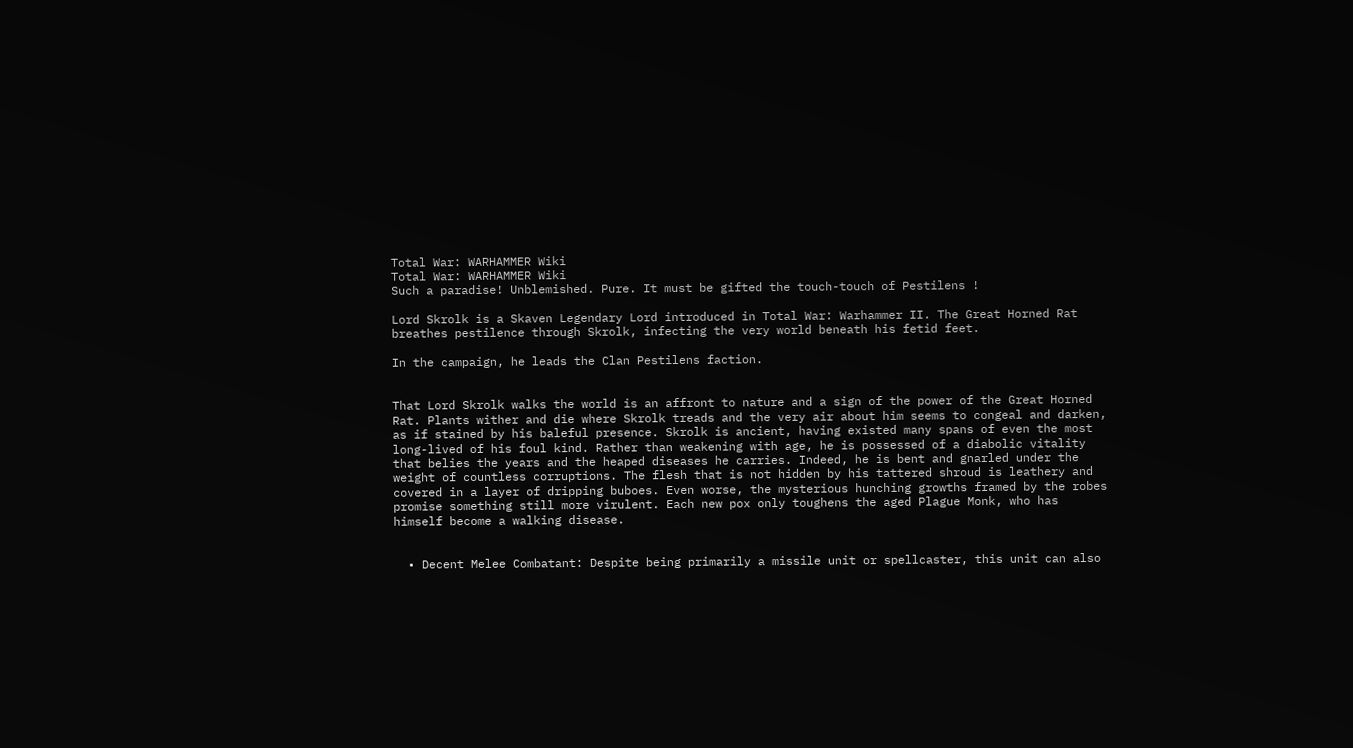Total War: WARHAMMER Wiki
Total War: WARHAMMER Wiki
Such a paradise! Unblemished. Pure. It must be gifted the touch-touch of Pestilens !

Lord Skrolk is a Skaven Legendary Lord introduced in Total War: Warhammer II. The Great Horned Rat breathes pestilence through Skrolk, infecting the very world beneath his fetid feet.

In the campaign, he leads the Clan Pestilens faction.


That Lord Skrolk walks the world is an affront to nature and a sign of the power of the Great Horned Rat. Plants wither and die where Skrolk treads and the very air about him seems to congeal and darken, as if stained by his baleful presence. Skrolk is ancient, having existed many spans of even the most long-lived of his foul kind. Rather than weakening with age, he is possessed of a diabolic vitality that belies the years and the heaped diseases he carries. Indeed, he is bent and gnarled under the weight of countless corruptions. The flesh that is not hidden by his tattered shroud is leathery and covered in a layer of dripping buboes. Even worse, the mysterious hunching growths framed by the robes promise something still more virulent. Each new pox only toughens the aged Plague Monk, who has himself become a walking disease.


  • Decent Melee Combatant: Despite being primarily a missile unit or spellcaster, this unit can also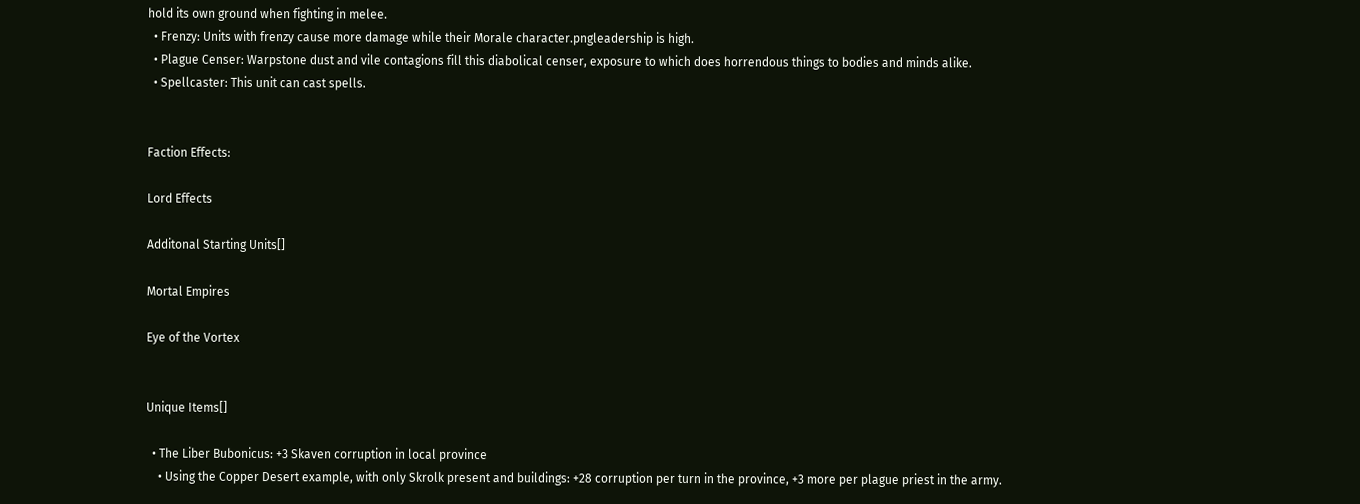hold its own ground when fighting in melee.
  • Frenzy: Units with frenzy cause more damage while their Morale character.pngleadership is high.
  • Plague Censer: Warpstone dust and vile contagions fill this diabolical censer, exposure to which does horrendous things to bodies and minds alike.
  • Spellcaster: This unit can cast spells.


Faction Effects:

Lord Effects

Additonal Starting Units[]

Mortal Empires

Eye of the Vortex


Unique Items[]

  • The Liber Bubonicus: +3 Skaven corruption in local province
    • Using the Copper Desert example, with only Skrolk present and buildings: +28 corruption per turn in the province, +3 more per plague priest in the army.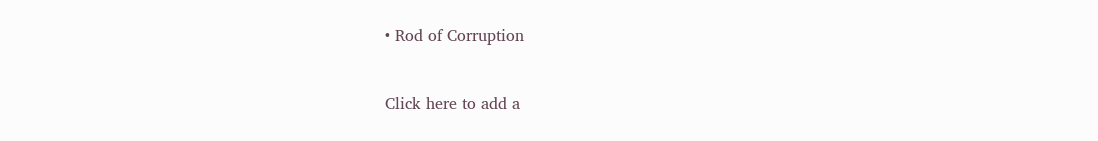• Rod of Corruption


Click here to add a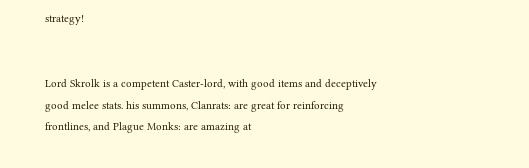strategy!


Lord Skrolk is a competent Caster-lord, with good items and deceptively good melee stats. his summons, Clanrats: are great for reinforcing frontlines, and Plague Monks: are amazing at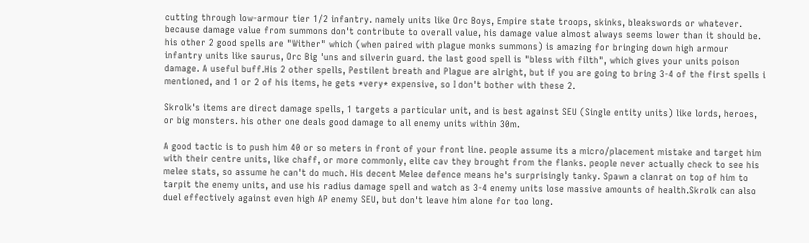cutting through low-armour tier 1/2 infantry. namely units like Orc Boys, Empire state troops, skinks, bleakswords or whatever. because damage value from summons don't contribute to overall value, his damage value almost always seems lower than it should be. his other 2 good spells are "Wither" which (when paired with plague monks summons) is amazing for bringing down high armour infantry units like saurus, Orc Big 'uns and silverin guard. the last good spell is "bless with filth", which gives your units poison damage. A useful buff.His 2 other spells, Pestilent breath and Plague are alright, but if you are going to bring 3-4 of the first spells i mentioned, and 1 or 2 of his items, he gets *very* expensive, so I don't bother with these 2.

Skrolk's items are direct damage spells, 1 targets a particular unit, and is best against SEU (Single entity units) like lords, heroes, or big monsters. his other one deals good damage to all enemy units within 30m.

A good tactic is to push him 40 or so meters in front of your front line. people assume its a micro/placement mistake and target him with their centre units, like chaff, or more commonly, elite cav they brought from the flanks. people never actually check to see his melee stats, so assume he can't do much. His decent Melee defence means he's surprisingly tanky. Spawn a clanrat on top of him to tarpit the enemy units, and use his radius damage spell and watch as 3-4 enemy units lose massive amounts of health.Skrolk can also duel effectively against even high AP enemy SEU, but don't leave him alone for too long.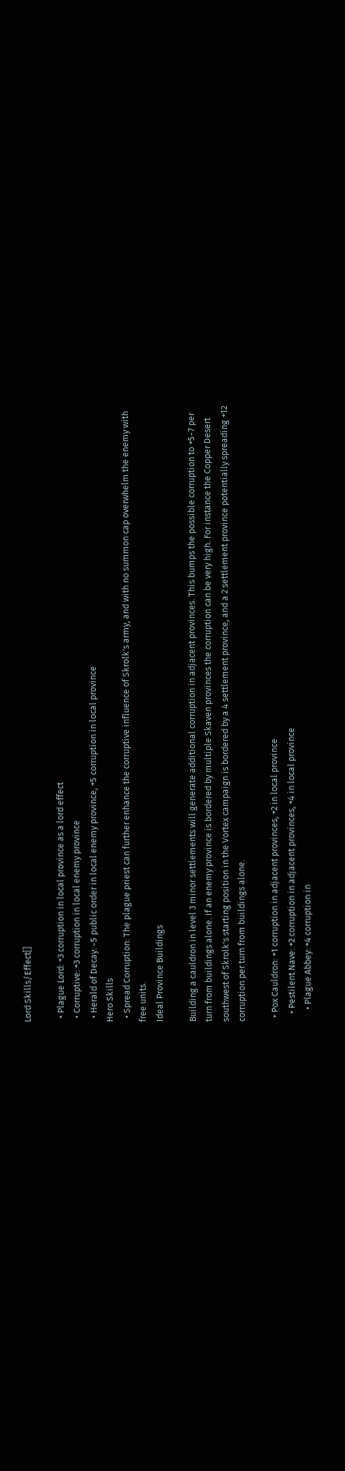Lord Skills/Effect[]

  • Plague Lord: +3 corruption in local province as a lord effect
  • Corruptive: +3 corruption in local enemy province
  • Herald of Decay: -5 public order in local enemy province, +5 corruption in local province
Hero Skills
  • Spread Corruption: The plague priest can further enhance the corruptive influence of Skrolk's army, and with no summon cap overwhelm the enemy with free units.
Ideal Province Buildings

Building a cauldron in level 3 minor settlements will generate additional corruption in adjacent provinces. This bumps the possible corruption to +5-7 per turn from buildings alone. If an enemy province is bordered by multiple Skaven provinces the corruption can be very high. For instance the Copper Desert southwest of Skrolk's starting position in the Vortex campaign is bordered by a 4 settlement province, and a 2 settlement province potentially spreading +12 corruption per turn from buildings alone.

  • Pox Cauldron: +1 corruption in adjacent provinces, +2 in local province
    • Pestilent Nave: +2 corruption in adjacent provinces, +4 in local province
      • Plague Abbey: +4 corruption in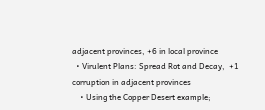adjacent provinces, +6 in local province
  • Virulent Plans: Spread Rot and Decay,  +1 corruption in adjacent provinces
    • Using the Copper Desert example;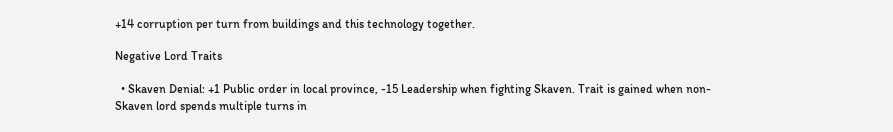+14 corruption per turn from buildings and this technology together.

Negative Lord Traits

  • Skaven Denial: +1 Public order in local province, -15 Leadership when fighting Skaven. Trait is gained when non-Skaven lord spends multiple turns in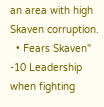an area with high Skaven corruption.
  • Fears Skaven" -10 Leadership when fighting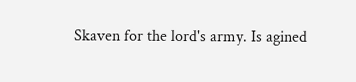Skaven for the lord's army. Is agined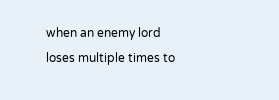when an enemy lord loses multiple times to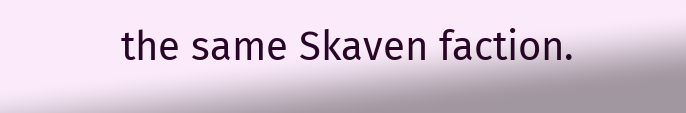the same Skaven faction.